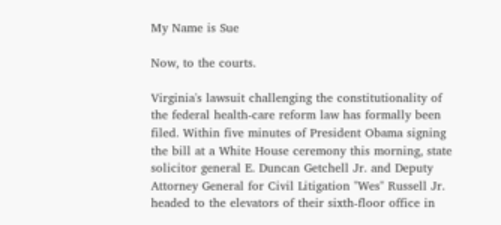My Name is Sue

Now, to the courts.

Virginia's lawsuit challenging the constitutionality of the federal health-care reform law has formally been filed. Within five minutes of President Obama signing the bill at a White House ceremony this morning, state solicitor general E. Duncan Getchell Jr. and Deputy Attorney General for Civil Litigation "Wes" Russell Jr. headed to the elevators of their sixth-floor office in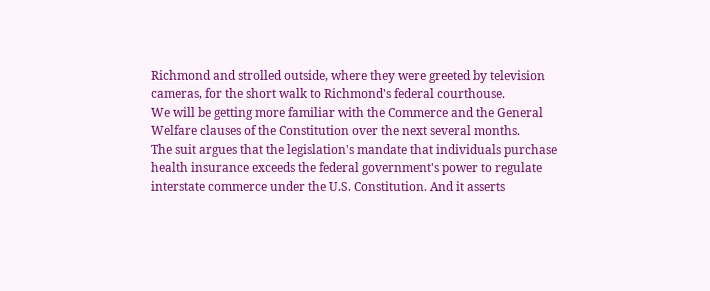Richmond and strolled outside, where they were greeted by television cameras, for the short walk to Richmond's federal courthouse.
We will be getting more familiar with the Commerce and the General Welfare clauses of the Constitution over the next several months.
The suit argues that the legislation's mandate that individuals purchase health insurance exceeds the federal government's power to regulate interstate commerce under the U.S. Constitution. And it asserts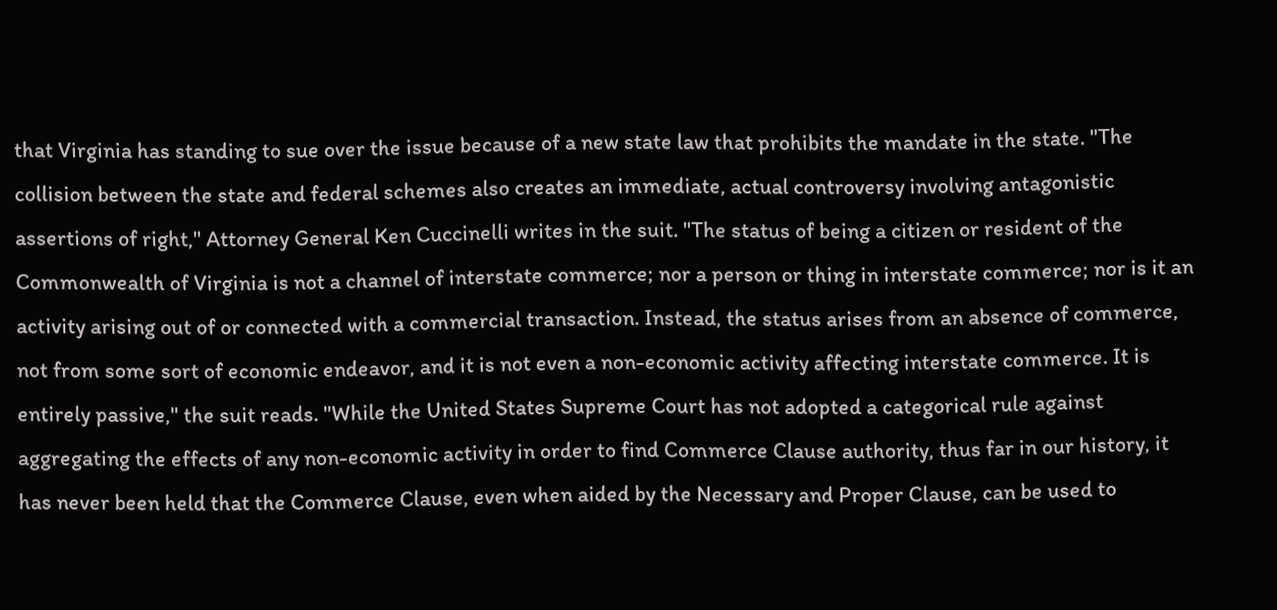that Virginia has standing to sue over the issue because of a new state law that prohibits the mandate in the state. "The collision between the state and federal schemes also creates an immediate, actual controversy involving antagonistic assertions of right," Attorney General Ken Cuccinelli writes in the suit. "The status of being a citizen or resident of the Commonwealth of Virginia is not a channel of interstate commerce; nor a person or thing in interstate commerce; nor is it an activity arising out of or connected with a commercial transaction. Instead, the status arises from an absence of commerce, not from some sort of economic endeavor, and it is not even a non-economic activity affecting interstate commerce. It is entirely passive," the suit reads. "While the United States Supreme Court has not adopted a categorical rule against aggregating the effects of any non-economic activity in order to find Commerce Clause authority, thus far in our history, it has never been held that the Commerce Clause, even when aided by the Necessary and Proper Clause, can be used to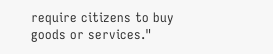require citizens to buy goods or services."